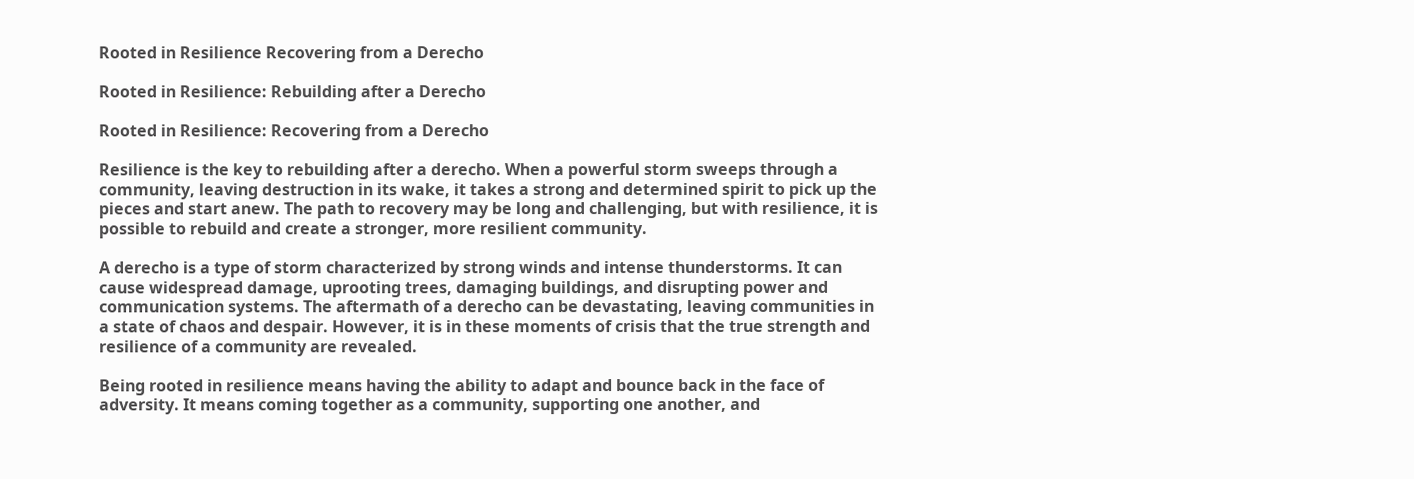Rooted in Resilience Recovering from a Derecho

Rooted in Resilience: Rebuilding after a Derecho

Rooted in Resilience: Recovering from a Derecho

Resilience is the key to rebuilding after a derecho. When a powerful storm sweeps through a community, leaving destruction in its wake, it takes a strong and determined spirit to pick up the pieces and start anew. The path to recovery may be long and challenging, but with resilience, it is possible to rebuild and create a stronger, more resilient community.

A derecho is a type of storm characterized by strong winds and intense thunderstorms. It can cause widespread damage, uprooting trees, damaging buildings, and disrupting power and communication systems. The aftermath of a derecho can be devastating, leaving communities in a state of chaos and despair. However, it is in these moments of crisis that the true strength and resilience of a community are revealed.

Being rooted in resilience means having the ability to adapt and bounce back in the face of adversity. It means coming together as a community, supporting one another, and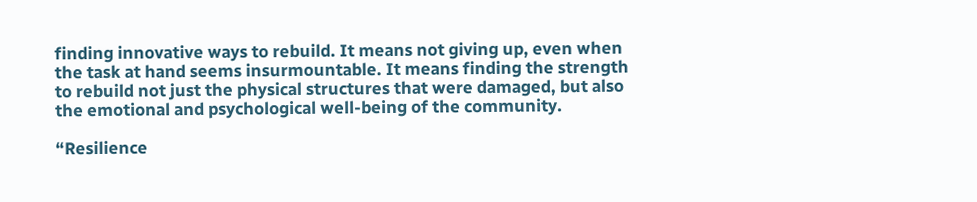finding innovative ways to rebuild. It means not giving up, even when the task at hand seems insurmountable. It means finding the strength to rebuild not just the physical structures that were damaged, but also the emotional and psychological well-being of the community.

“Resilience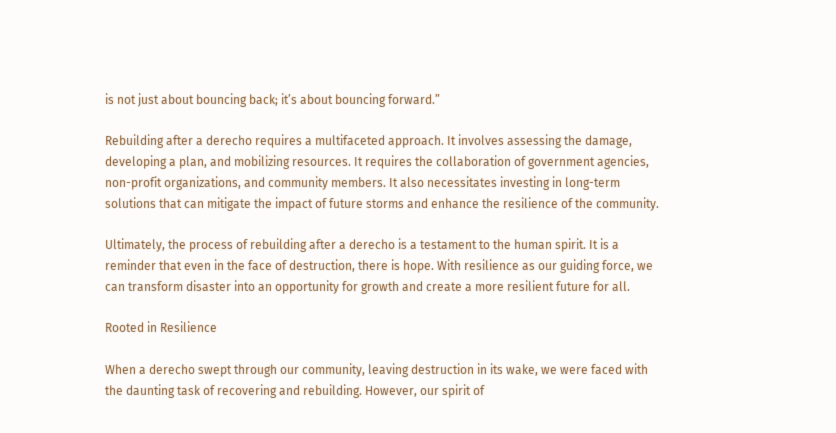is not just about bouncing back; it’s about bouncing forward.”

Rebuilding after a derecho requires a multifaceted approach. It involves assessing the damage, developing a plan, and mobilizing resources. It requires the collaboration of government agencies, non-profit organizations, and community members. It also necessitates investing in long-term solutions that can mitigate the impact of future storms and enhance the resilience of the community.

Ultimately, the process of rebuilding after a derecho is a testament to the human spirit. It is a reminder that even in the face of destruction, there is hope. With resilience as our guiding force, we can transform disaster into an opportunity for growth and create a more resilient future for all.

Rooted in Resilience

When a derecho swept through our community, leaving destruction in its wake, we were faced with the daunting task of recovering and rebuilding. However, our spirit of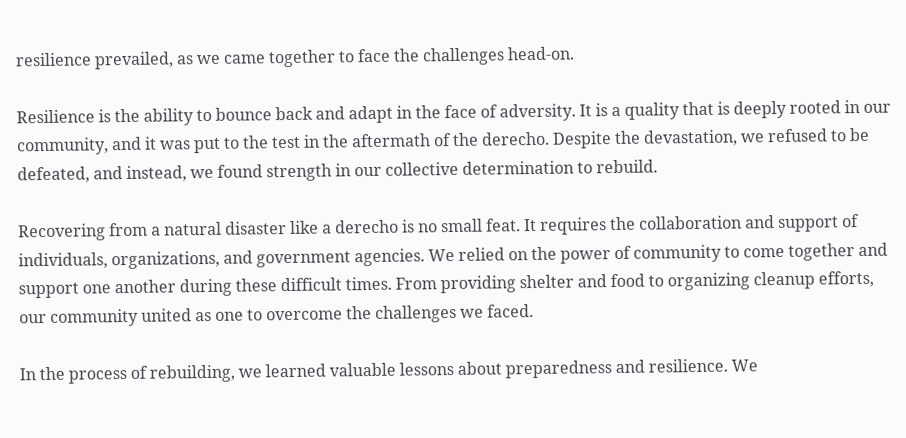resilience prevailed, as we came together to face the challenges head-on.

Resilience is the ability to bounce back and adapt in the face of adversity. It is a quality that is deeply rooted in our community, and it was put to the test in the aftermath of the derecho. Despite the devastation, we refused to be defeated, and instead, we found strength in our collective determination to rebuild.

Recovering from a natural disaster like a derecho is no small feat. It requires the collaboration and support of individuals, organizations, and government agencies. We relied on the power of community to come together and support one another during these difficult times. From providing shelter and food to organizing cleanup efforts, our community united as one to overcome the challenges we faced.

In the process of rebuilding, we learned valuable lessons about preparedness and resilience. We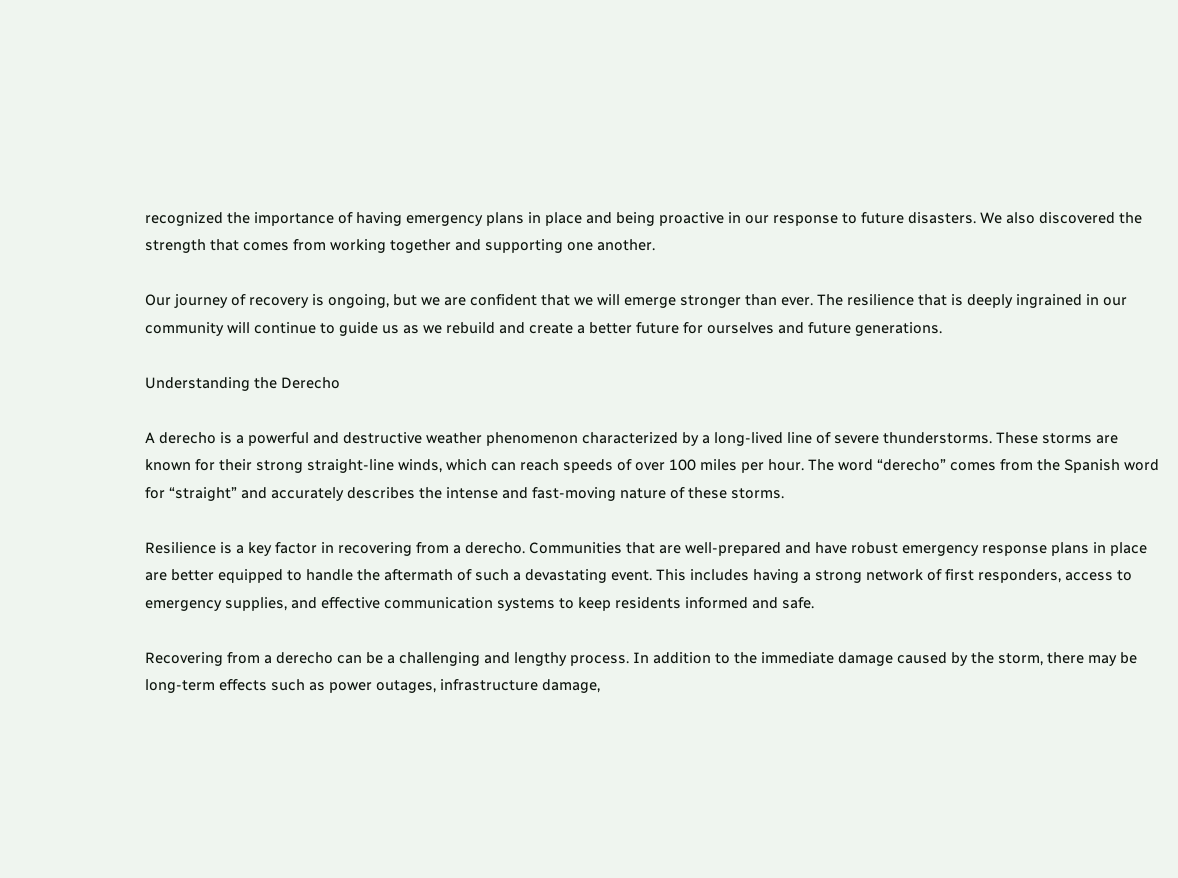recognized the importance of having emergency plans in place and being proactive in our response to future disasters. We also discovered the strength that comes from working together and supporting one another.

Our journey of recovery is ongoing, but we are confident that we will emerge stronger than ever. The resilience that is deeply ingrained in our community will continue to guide us as we rebuild and create a better future for ourselves and future generations.

Understanding the Derecho

A derecho is a powerful and destructive weather phenomenon characterized by a long-lived line of severe thunderstorms. These storms are known for their strong straight-line winds, which can reach speeds of over 100 miles per hour. The word “derecho” comes from the Spanish word for “straight” and accurately describes the intense and fast-moving nature of these storms.

Resilience is a key factor in recovering from a derecho. Communities that are well-prepared and have robust emergency response plans in place are better equipped to handle the aftermath of such a devastating event. This includes having a strong network of first responders, access to emergency supplies, and effective communication systems to keep residents informed and safe.

Recovering from a derecho can be a challenging and lengthy process. In addition to the immediate damage caused by the storm, there may be long-term effects such as power outages, infrastructure damage,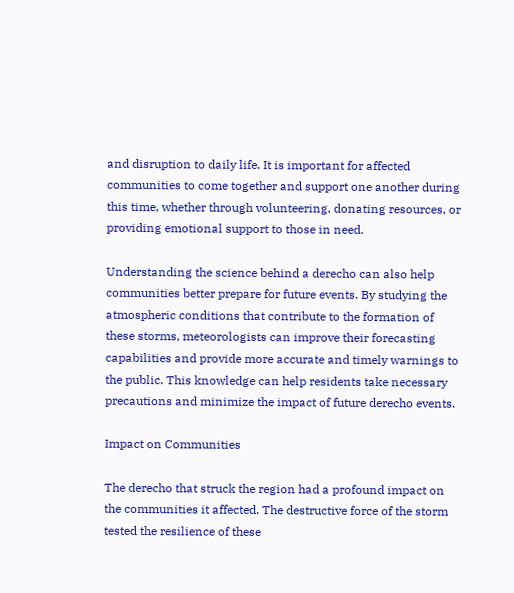and disruption to daily life. It is important for affected communities to come together and support one another during this time, whether through volunteering, donating resources, or providing emotional support to those in need.

Understanding the science behind a derecho can also help communities better prepare for future events. By studying the atmospheric conditions that contribute to the formation of these storms, meteorologists can improve their forecasting capabilities and provide more accurate and timely warnings to the public. This knowledge can help residents take necessary precautions and minimize the impact of future derecho events.

Impact on Communities

The derecho that struck the region had a profound impact on the communities it affected. The destructive force of the storm tested the resilience of these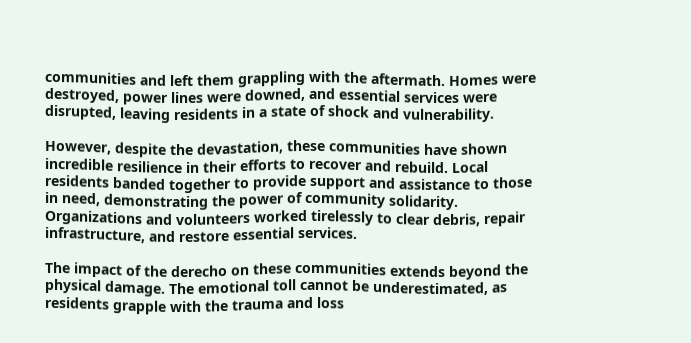communities and left them grappling with the aftermath. Homes were destroyed, power lines were downed, and essential services were disrupted, leaving residents in a state of shock and vulnerability.

However, despite the devastation, these communities have shown incredible resilience in their efforts to recover and rebuild. Local residents banded together to provide support and assistance to those in need, demonstrating the power of community solidarity. Organizations and volunteers worked tirelessly to clear debris, repair infrastructure, and restore essential services.

The impact of the derecho on these communities extends beyond the physical damage. The emotional toll cannot be underestimated, as residents grapple with the trauma and loss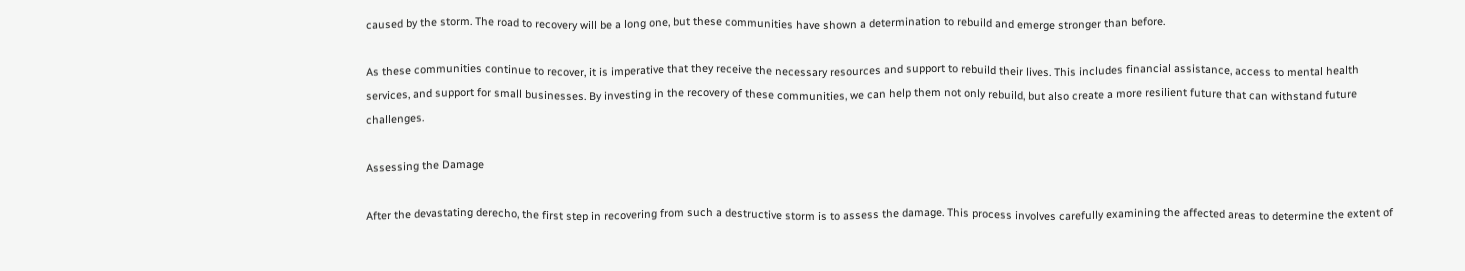caused by the storm. The road to recovery will be a long one, but these communities have shown a determination to rebuild and emerge stronger than before.

As these communities continue to recover, it is imperative that they receive the necessary resources and support to rebuild their lives. This includes financial assistance, access to mental health services, and support for small businesses. By investing in the recovery of these communities, we can help them not only rebuild, but also create a more resilient future that can withstand future challenges.

Assessing the Damage

After the devastating derecho, the first step in recovering from such a destructive storm is to assess the damage. This process involves carefully examining the affected areas to determine the extent of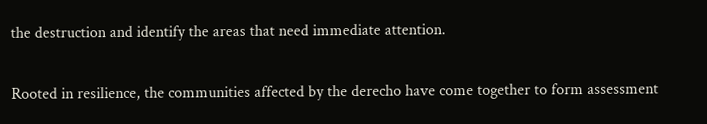the destruction and identify the areas that need immediate attention.

Rooted in resilience, the communities affected by the derecho have come together to form assessment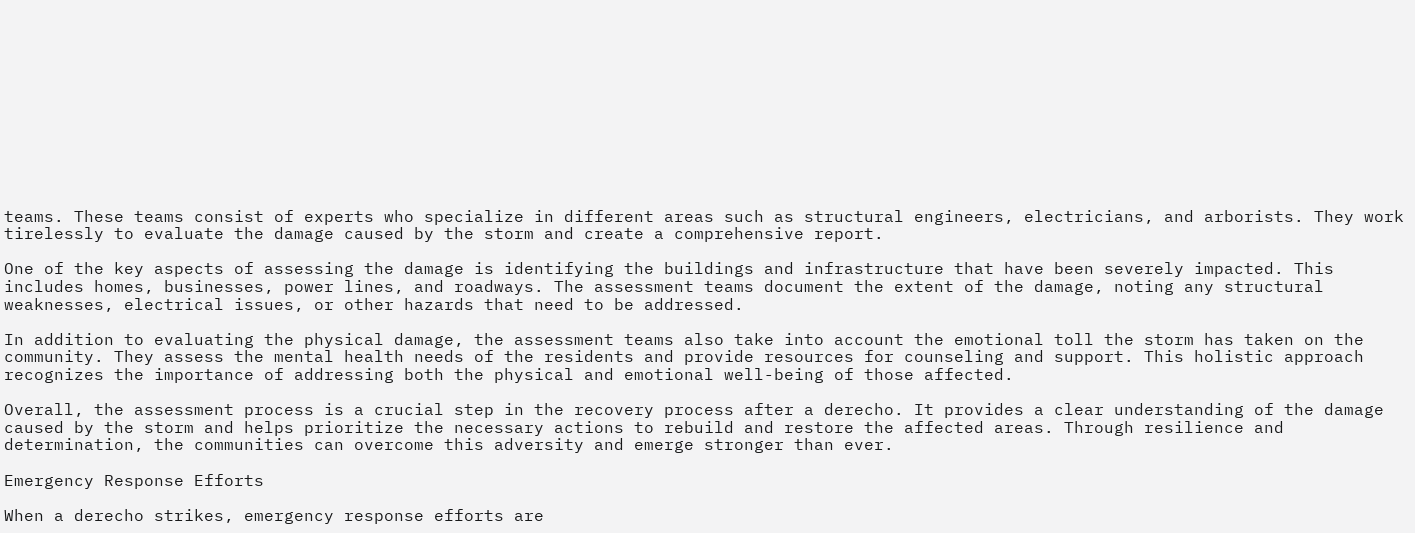teams. These teams consist of experts who specialize in different areas such as structural engineers, electricians, and arborists. They work tirelessly to evaluate the damage caused by the storm and create a comprehensive report.

One of the key aspects of assessing the damage is identifying the buildings and infrastructure that have been severely impacted. This includes homes, businesses, power lines, and roadways. The assessment teams document the extent of the damage, noting any structural weaknesses, electrical issues, or other hazards that need to be addressed.

In addition to evaluating the physical damage, the assessment teams also take into account the emotional toll the storm has taken on the community. They assess the mental health needs of the residents and provide resources for counseling and support. This holistic approach recognizes the importance of addressing both the physical and emotional well-being of those affected.

Overall, the assessment process is a crucial step in the recovery process after a derecho. It provides a clear understanding of the damage caused by the storm and helps prioritize the necessary actions to rebuild and restore the affected areas. Through resilience and determination, the communities can overcome this adversity and emerge stronger than ever.

Emergency Response Efforts

When a derecho strikes, emergency response efforts are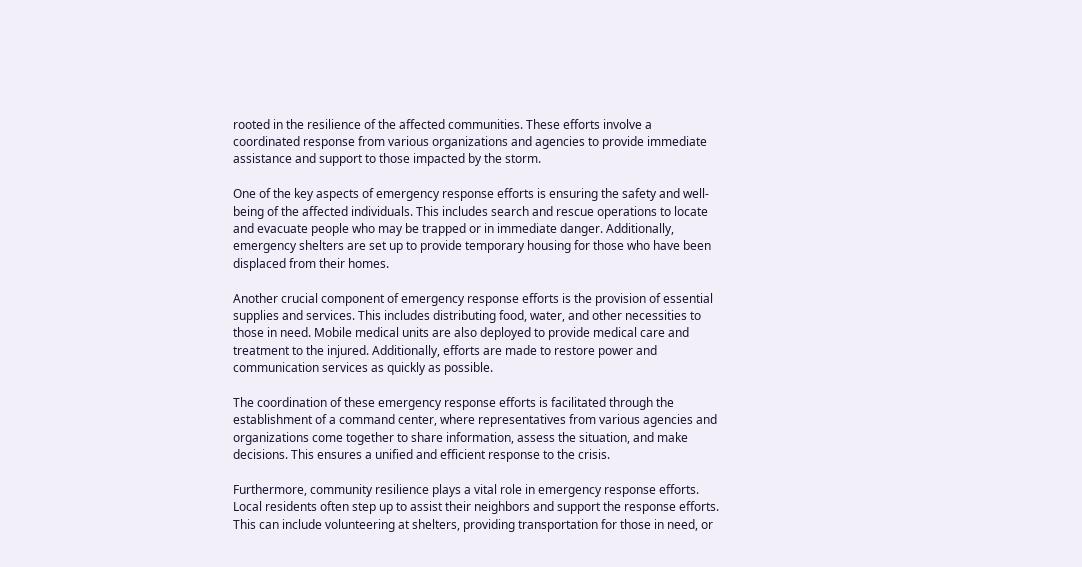rooted in the resilience of the affected communities. These efforts involve a coordinated response from various organizations and agencies to provide immediate assistance and support to those impacted by the storm.

One of the key aspects of emergency response efforts is ensuring the safety and well-being of the affected individuals. This includes search and rescue operations to locate and evacuate people who may be trapped or in immediate danger. Additionally, emergency shelters are set up to provide temporary housing for those who have been displaced from their homes.

Another crucial component of emergency response efforts is the provision of essential supplies and services. This includes distributing food, water, and other necessities to those in need. Mobile medical units are also deployed to provide medical care and treatment to the injured. Additionally, efforts are made to restore power and communication services as quickly as possible.

The coordination of these emergency response efforts is facilitated through the establishment of a command center, where representatives from various agencies and organizations come together to share information, assess the situation, and make decisions. This ensures a unified and efficient response to the crisis.

Furthermore, community resilience plays a vital role in emergency response efforts. Local residents often step up to assist their neighbors and support the response efforts. This can include volunteering at shelters, providing transportation for those in need, or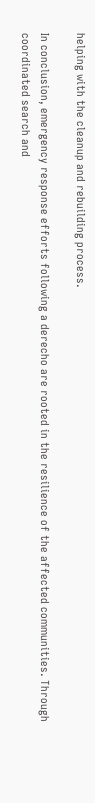helping with the cleanup and rebuilding process.

In conclusion, emergency response efforts following a derecho are rooted in the resilience of the affected communities. Through coordinated search and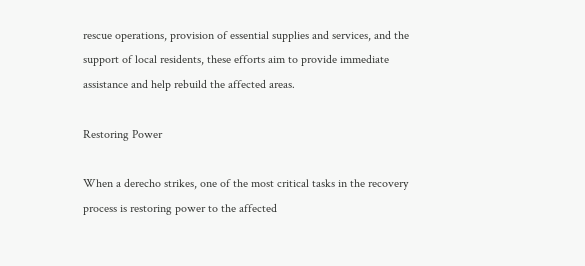rescue operations, provision of essential supplies and services, and the support of local residents, these efforts aim to provide immediate assistance and help rebuild the affected areas.

Restoring Power

When a derecho strikes, one of the most critical tasks in the recovery process is restoring power to the affected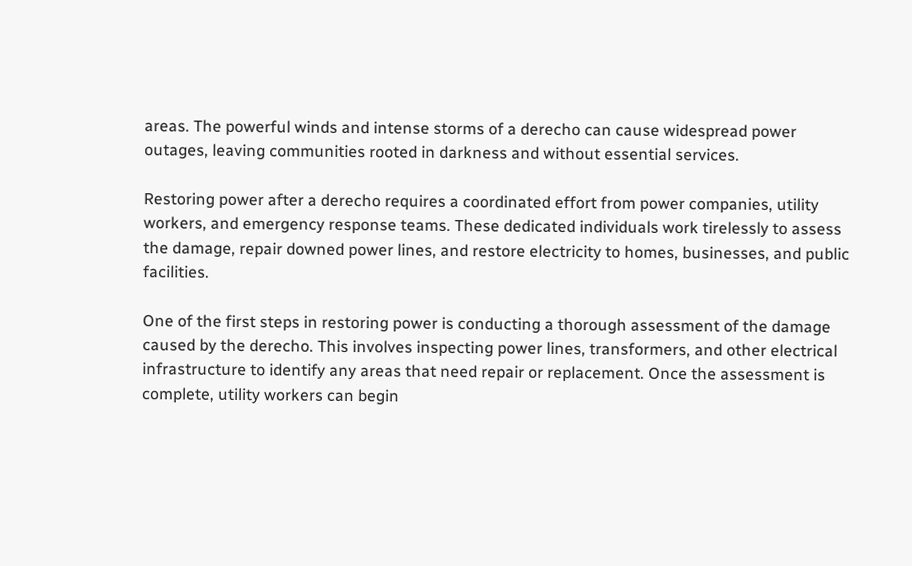areas. The powerful winds and intense storms of a derecho can cause widespread power outages, leaving communities rooted in darkness and without essential services.

Restoring power after a derecho requires a coordinated effort from power companies, utility workers, and emergency response teams. These dedicated individuals work tirelessly to assess the damage, repair downed power lines, and restore electricity to homes, businesses, and public facilities.

One of the first steps in restoring power is conducting a thorough assessment of the damage caused by the derecho. This involves inspecting power lines, transformers, and other electrical infrastructure to identify any areas that need repair or replacement. Once the assessment is complete, utility workers can begin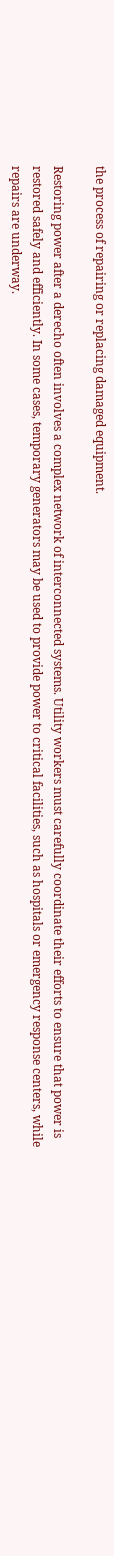the process of repairing or replacing damaged equipment.

Restoring power after a derecho often involves a complex network of interconnected systems. Utility workers must carefully coordinate their efforts to ensure that power is restored safely and efficiently. In some cases, temporary generators may be used to provide power to critical facilities, such as hospitals or emergency response centers, while repairs are underway.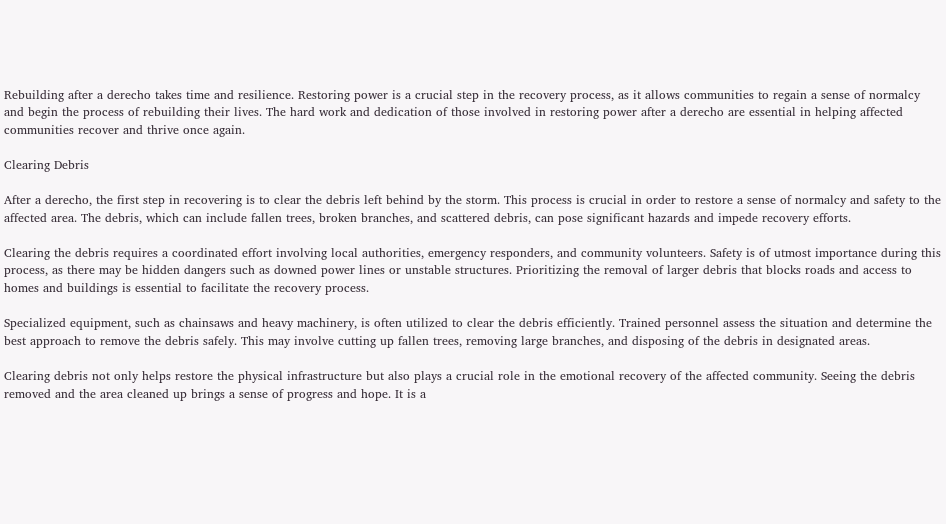Rebuilding after a derecho takes time and resilience. Restoring power is a crucial step in the recovery process, as it allows communities to regain a sense of normalcy and begin the process of rebuilding their lives. The hard work and dedication of those involved in restoring power after a derecho are essential in helping affected communities recover and thrive once again.

Clearing Debris

After a derecho, the first step in recovering is to clear the debris left behind by the storm. This process is crucial in order to restore a sense of normalcy and safety to the affected area. The debris, which can include fallen trees, broken branches, and scattered debris, can pose significant hazards and impede recovery efforts.

Clearing the debris requires a coordinated effort involving local authorities, emergency responders, and community volunteers. Safety is of utmost importance during this process, as there may be hidden dangers such as downed power lines or unstable structures. Prioritizing the removal of larger debris that blocks roads and access to homes and buildings is essential to facilitate the recovery process.

Specialized equipment, such as chainsaws and heavy machinery, is often utilized to clear the debris efficiently. Trained personnel assess the situation and determine the best approach to remove the debris safely. This may involve cutting up fallen trees, removing large branches, and disposing of the debris in designated areas.

Clearing debris not only helps restore the physical infrastructure but also plays a crucial role in the emotional recovery of the affected community. Seeing the debris removed and the area cleaned up brings a sense of progress and hope. It is a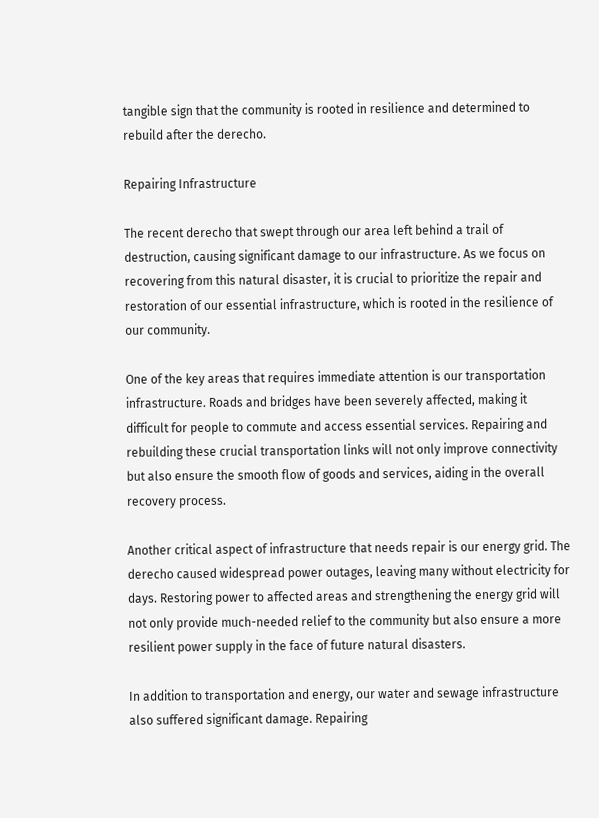tangible sign that the community is rooted in resilience and determined to rebuild after the derecho.

Repairing Infrastructure

The recent derecho that swept through our area left behind a trail of destruction, causing significant damage to our infrastructure. As we focus on recovering from this natural disaster, it is crucial to prioritize the repair and restoration of our essential infrastructure, which is rooted in the resilience of our community.

One of the key areas that requires immediate attention is our transportation infrastructure. Roads and bridges have been severely affected, making it difficult for people to commute and access essential services. Repairing and rebuilding these crucial transportation links will not only improve connectivity but also ensure the smooth flow of goods and services, aiding in the overall recovery process.

Another critical aspect of infrastructure that needs repair is our energy grid. The derecho caused widespread power outages, leaving many without electricity for days. Restoring power to affected areas and strengthening the energy grid will not only provide much-needed relief to the community but also ensure a more resilient power supply in the face of future natural disasters.

In addition to transportation and energy, our water and sewage infrastructure also suffered significant damage. Repairing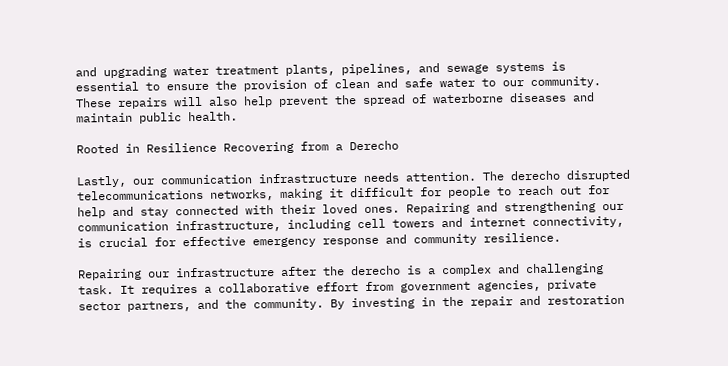and upgrading water treatment plants, pipelines, and sewage systems is essential to ensure the provision of clean and safe water to our community. These repairs will also help prevent the spread of waterborne diseases and maintain public health.

Rooted in Resilience Recovering from a Derecho

Lastly, our communication infrastructure needs attention. The derecho disrupted telecommunications networks, making it difficult for people to reach out for help and stay connected with their loved ones. Repairing and strengthening our communication infrastructure, including cell towers and internet connectivity, is crucial for effective emergency response and community resilience.

Repairing our infrastructure after the derecho is a complex and challenging task. It requires a collaborative effort from government agencies, private sector partners, and the community. By investing in the repair and restoration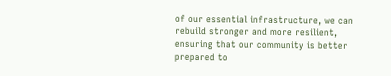of our essential infrastructure, we can rebuild stronger and more resilient, ensuring that our community is better prepared to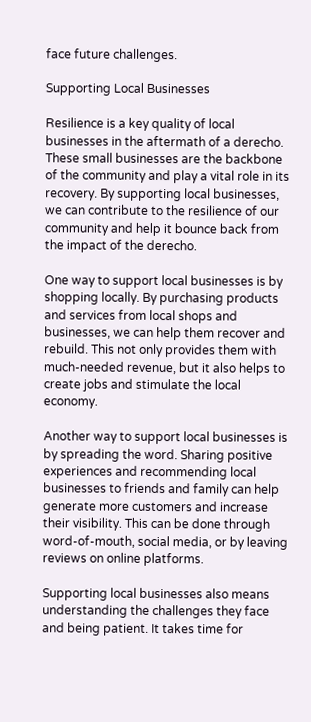face future challenges.

Supporting Local Businesses

Resilience is a key quality of local businesses in the aftermath of a derecho. These small businesses are the backbone of the community and play a vital role in its recovery. By supporting local businesses, we can contribute to the resilience of our community and help it bounce back from the impact of the derecho.

One way to support local businesses is by shopping locally. By purchasing products and services from local shops and businesses, we can help them recover and rebuild. This not only provides them with much-needed revenue, but it also helps to create jobs and stimulate the local economy.

Another way to support local businesses is by spreading the word. Sharing positive experiences and recommending local businesses to friends and family can help generate more customers and increase their visibility. This can be done through word-of-mouth, social media, or by leaving reviews on online platforms.

Supporting local businesses also means understanding the challenges they face and being patient. It takes time for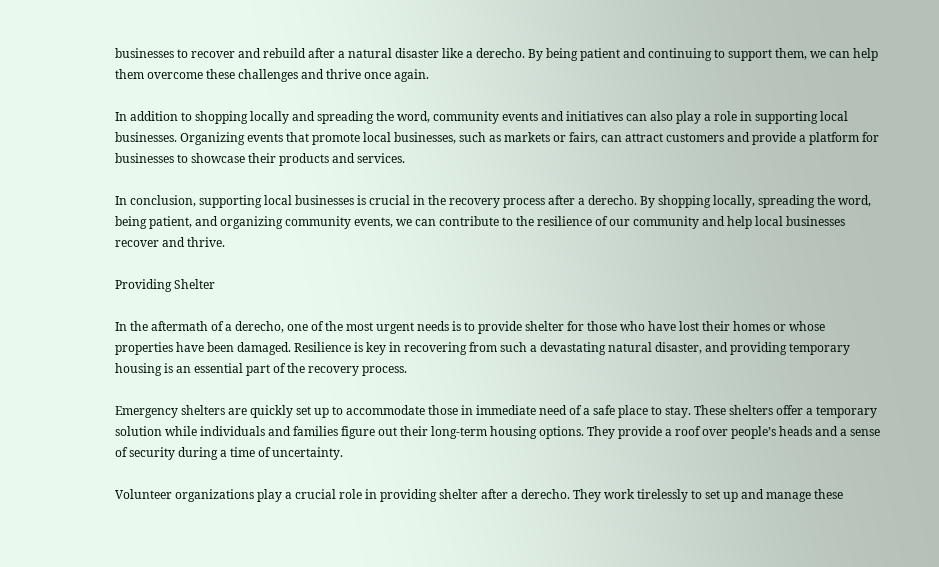businesses to recover and rebuild after a natural disaster like a derecho. By being patient and continuing to support them, we can help them overcome these challenges and thrive once again.

In addition to shopping locally and spreading the word, community events and initiatives can also play a role in supporting local businesses. Organizing events that promote local businesses, such as markets or fairs, can attract customers and provide a platform for businesses to showcase their products and services.

In conclusion, supporting local businesses is crucial in the recovery process after a derecho. By shopping locally, spreading the word, being patient, and organizing community events, we can contribute to the resilience of our community and help local businesses recover and thrive.

Providing Shelter

In the aftermath of a derecho, one of the most urgent needs is to provide shelter for those who have lost their homes or whose properties have been damaged. Resilience is key in recovering from such a devastating natural disaster, and providing temporary housing is an essential part of the recovery process.

Emergency shelters are quickly set up to accommodate those in immediate need of a safe place to stay. These shelters offer a temporary solution while individuals and families figure out their long-term housing options. They provide a roof over people’s heads and a sense of security during a time of uncertainty.

Volunteer organizations play a crucial role in providing shelter after a derecho. They work tirelessly to set up and manage these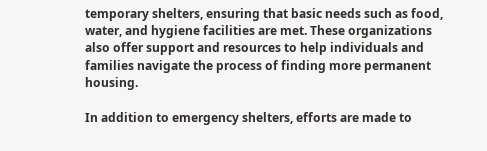temporary shelters, ensuring that basic needs such as food, water, and hygiene facilities are met. These organizations also offer support and resources to help individuals and families navigate the process of finding more permanent housing.

In addition to emergency shelters, efforts are made to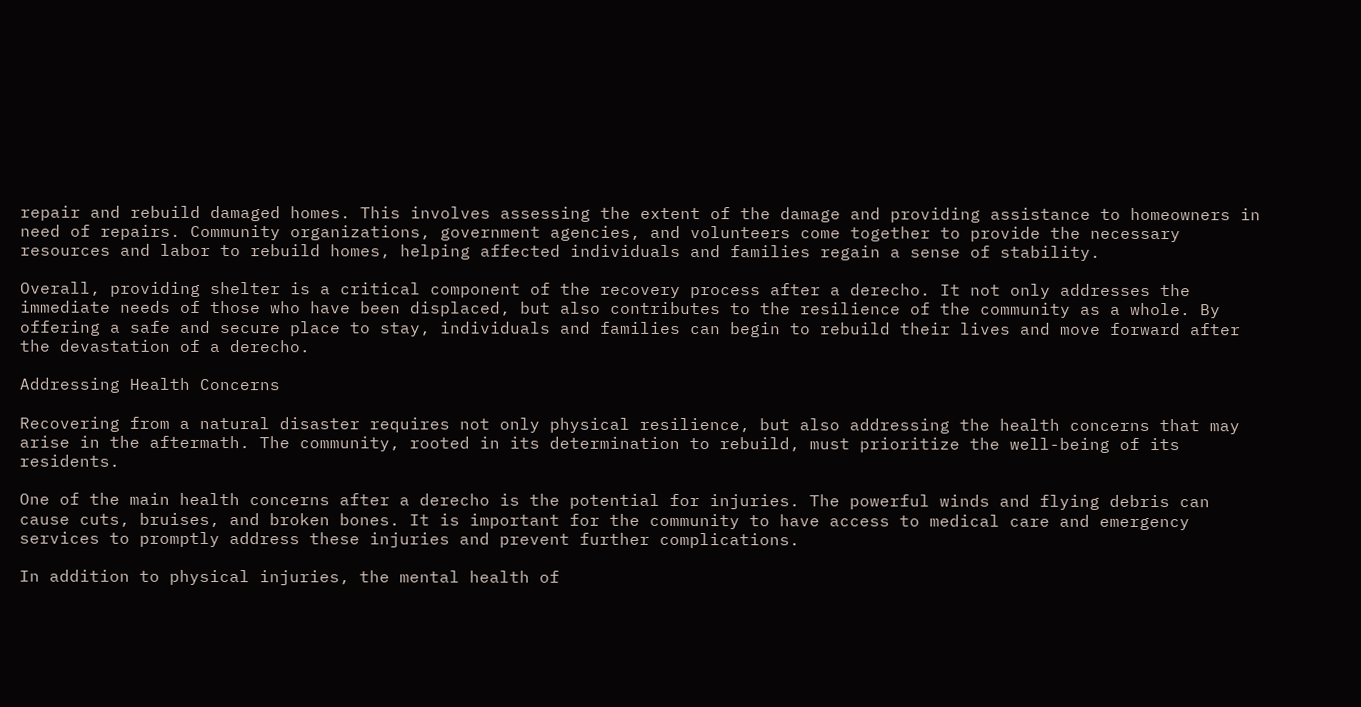repair and rebuild damaged homes. This involves assessing the extent of the damage and providing assistance to homeowners in need of repairs. Community organizations, government agencies, and volunteers come together to provide the necessary resources and labor to rebuild homes, helping affected individuals and families regain a sense of stability.

Overall, providing shelter is a critical component of the recovery process after a derecho. It not only addresses the immediate needs of those who have been displaced, but also contributes to the resilience of the community as a whole. By offering a safe and secure place to stay, individuals and families can begin to rebuild their lives and move forward after the devastation of a derecho.

Addressing Health Concerns

Recovering from a natural disaster requires not only physical resilience, but also addressing the health concerns that may arise in the aftermath. The community, rooted in its determination to rebuild, must prioritize the well-being of its residents.

One of the main health concerns after a derecho is the potential for injuries. The powerful winds and flying debris can cause cuts, bruises, and broken bones. It is important for the community to have access to medical care and emergency services to promptly address these injuries and prevent further complications.

In addition to physical injuries, the mental health of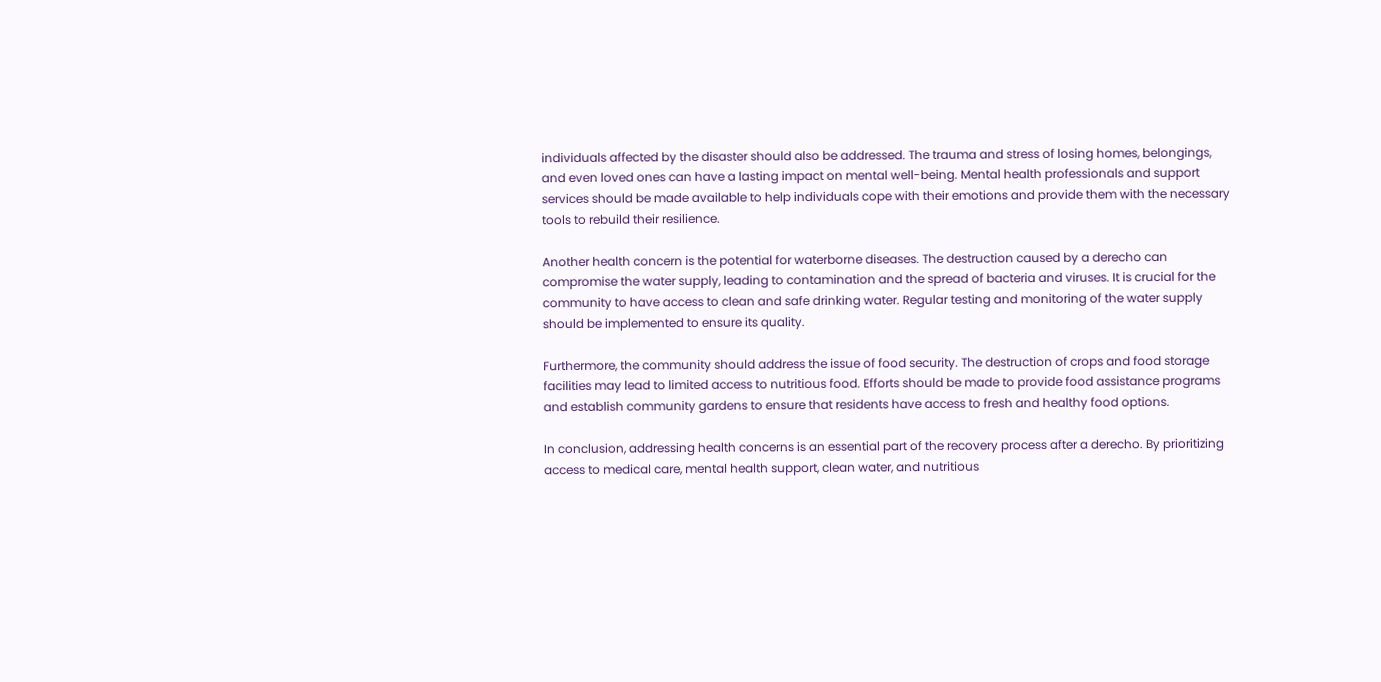individuals affected by the disaster should also be addressed. The trauma and stress of losing homes, belongings, and even loved ones can have a lasting impact on mental well-being. Mental health professionals and support services should be made available to help individuals cope with their emotions and provide them with the necessary tools to rebuild their resilience.

Another health concern is the potential for waterborne diseases. The destruction caused by a derecho can compromise the water supply, leading to contamination and the spread of bacteria and viruses. It is crucial for the community to have access to clean and safe drinking water. Regular testing and monitoring of the water supply should be implemented to ensure its quality.

Furthermore, the community should address the issue of food security. The destruction of crops and food storage facilities may lead to limited access to nutritious food. Efforts should be made to provide food assistance programs and establish community gardens to ensure that residents have access to fresh and healthy food options.

In conclusion, addressing health concerns is an essential part of the recovery process after a derecho. By prioritizing access to medical care, mental health support, clean water, and nutritious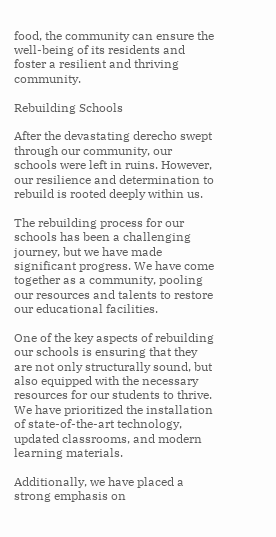food, the community can ensure the well-being of its residents and foster a resilient and thriving community.

Rebuilding Schools

After the devastating derecho swept through our community, our schools were left in ruins. However, our resilience and determination to rebuild is rooted deeply within us.

The rebuilding process for our schools has been a challenging journey, but we have made significant progress. We have come together as a community, pooling our resources and talents to restore our educational facilities.

One of the key aspects of rebuilding our schools is ensuring that they are not only structurally sound, but also equipped with the necessary resources for our students to thrive. We have prioritized the installation of state-of-the-art technology, updated classrooms, and modern learning materials.

Additionally, we have placed a strong emphasis on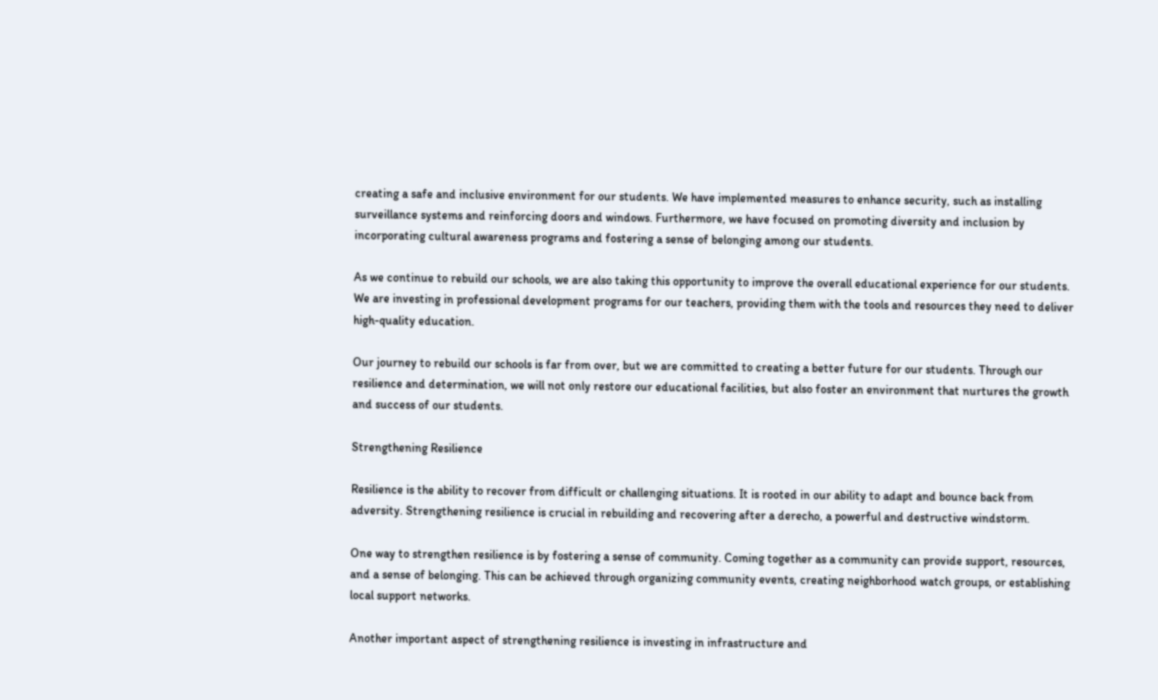creating a safe and inclusive environment for our students. We have implemented measures to enhance security, such as installing surveillance systems and reinforcing doors and windows. Furthermore, we have focused on promoting diversity and inclusion by incorporating cultural awareness programs and fostering a sense of belonging among our students.

As we continue to rebuild our schools, we are also taking this opportunity to improve the overall educational experience for our students. We are investing in professional development programs for our teachers, providing them with the tools and resources they need to deliver high-quality education.

Our journey to rebuild our schools is far from over, but we are committed to creating a better future for our students. Through our resilience and determination, we will not only restore our educational facilities, but also foster an environment that nurtures the growth and success of our students.

Strengthening Resilience

Resilience is the ability to recover from difficult or challenging situations. It is rooted in our ability to adapt and bounce back from adversity. Strengthening resilience is crucial in rebuilding and recovering after a derecho, a powerful and destructive windstorm.

One way to strengthen resilience is by fostering a sense of community. Coming together as a community can provide support, resources, and a sense of belonging. This can be achieved through organizing community events, creating neighborhood watch groups, or establishing local support networks.

Another important aspect of strengthening resilience is investing in infrastructure and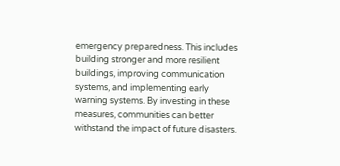emergency preparedness. This includes building stronger and more resilient buildings, improving communication systems, and implementing early warning systems. By investing in these measures, communities can better withstand the impact of future disasters.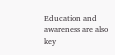Education and awareness are also key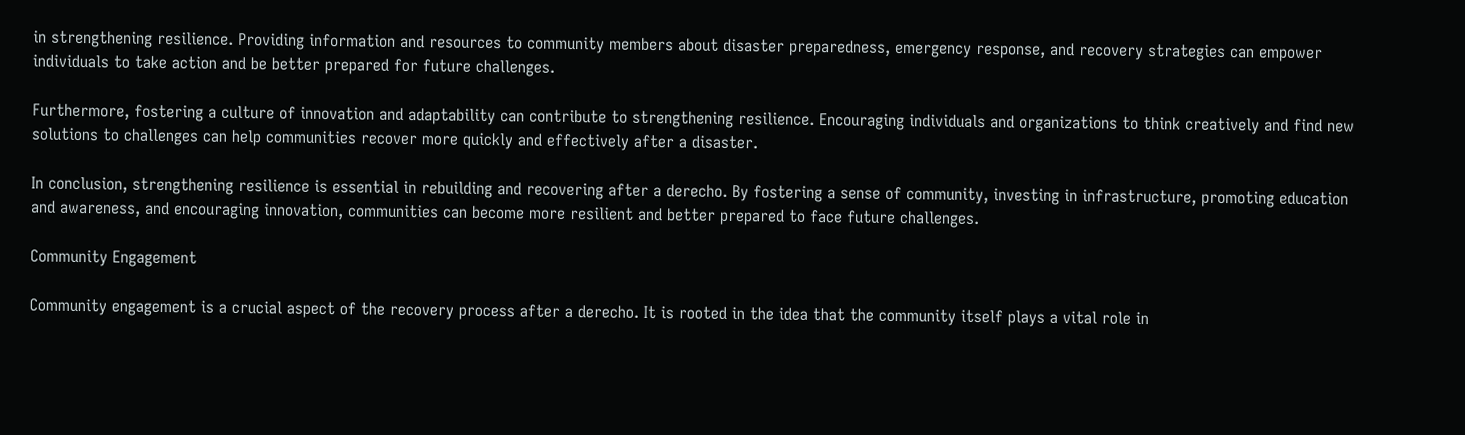in strengthening resilience. Providing information and resources to community members about disaster preparedness, emergency response, and recovery strategies can empower individuals to take action and be better prepared for future challenges.

Furthermore, fostering a culture of innovation and adaptability can contribute to strengthening resilience. Encouraging individuals and organizations to think creatively and find new solutions to challenges can help communities recover more quickly and effectively after a disaster.

In conclusion, strengthening resilience is essential in rebuilding and recovering after a derecho. By fostering a sense of community, investing in infrastructure, promoting education and awareness, and encouraging innovation, communities can become more resilient and better prepared to face future challenges.

Community Engagement

Community engagement is a crucial aspect of the recovery process after a derecho. It is rooted in the idea that the community itself plays a vital role in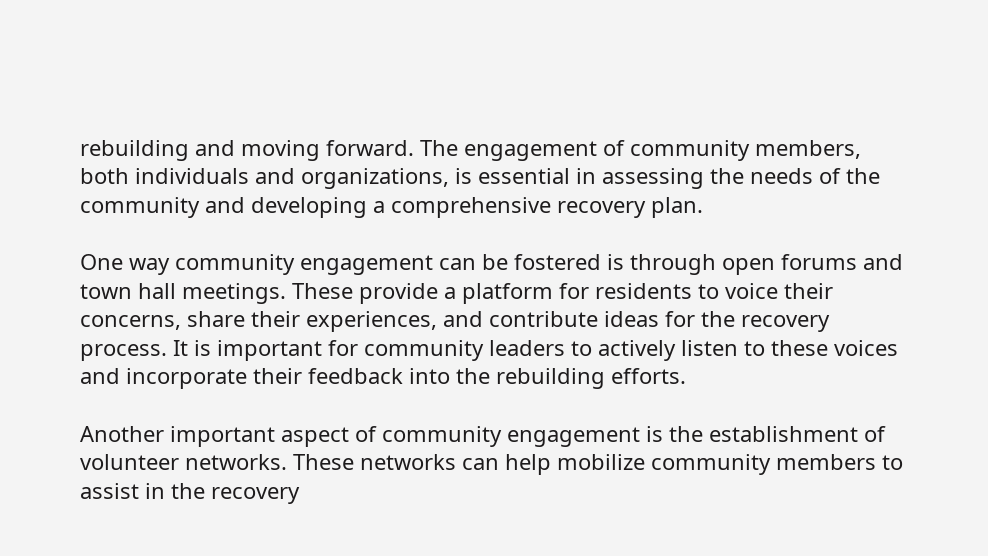rebuilding and moving forward. The engagement of community members, both individuals and organizations, is essential in assessing the needs of the community and developing a comprehensive recovery plan.

One way community engagement can be fostered is through open forums and town hall meetings. These provide a platform for residents to voice their concerns, share their experiences, and contribute ideas for the recovery process. It is important for community leaders to actively listen to these voices and incorporate their feedback into the rebuilding efforts.

Another important aspect of community engagement is the establishment of volunteer networks. These networks can help mobilize community members to assist in the recovery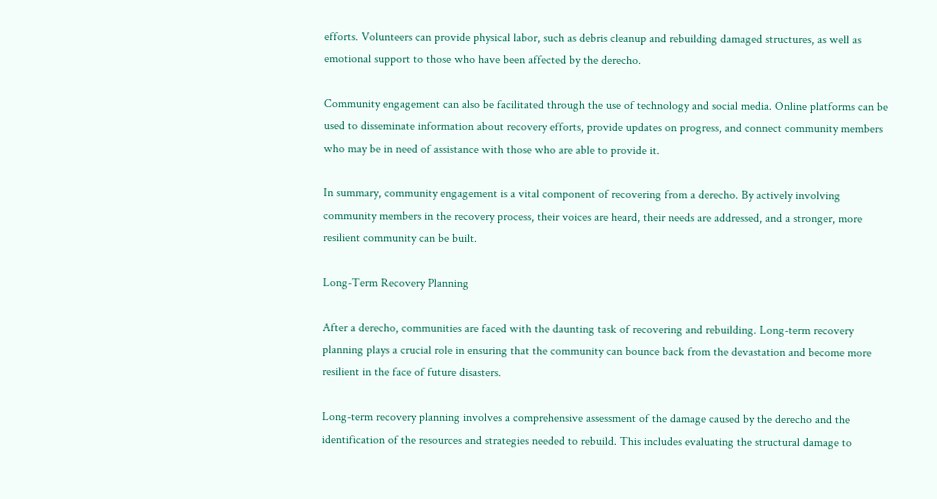efforts. Volunteers can provide physical labor, such as debris cleanup and rebuilding damaged structures, as well as emotional support to those who have been affected by the derecho.

Community engagement can also be facilitated through the use of technology and social media. Online platforms can be used to disseminate information about recovery efforts, provide updates on progress, and connect community members who may be in need of assistance with those who are able to provide it.

In summary, community engagement is a vital component of recovering from a derecho. By actively involving community members in the recovery process, their voices are heard, their needs are addressed, and a stronger, more resilient community can be built.

Long-Term Recovery Planning

After a derecho, communities are faced with the daunting task of recovering and rebuilding. Long-term recovery planning plays a crucial role in ensuring that the community can bounce back from the devastation and become more resilient in the face of future disasters.

Long-term recovery planning involves a comprehensive assessment of the damage caused by the derecho and the identification of the resources and strategies needed to rebuild. This includes evaluating the structural damage to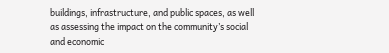buildings, infrastructure, and public spaces, as well as assessing the impact on the community’s social and economic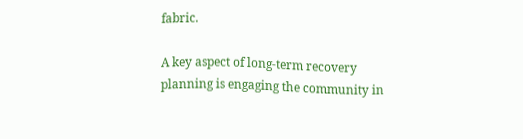fabric.

A key aspect of long-term recovery planning is engaging the community in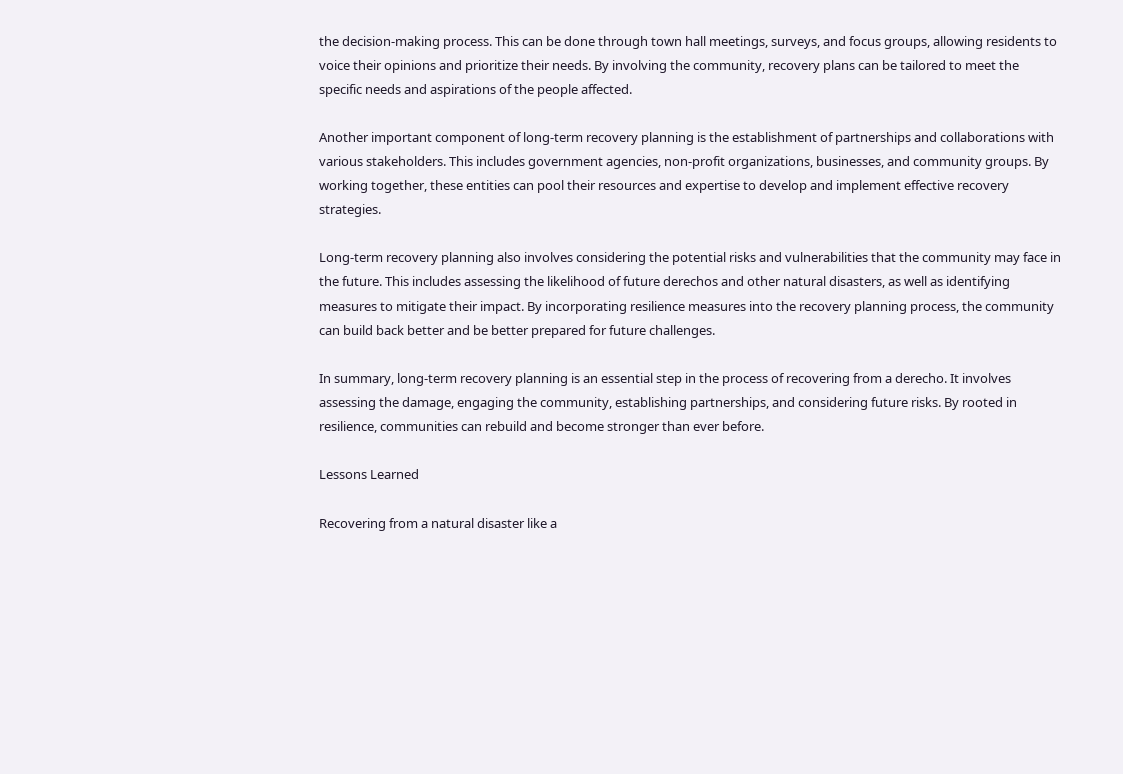the decision-making process. This can be done through town hall meetings, surveys, and focus groups, allowing residents to voice their opinions and prioritize their needs. By involving the community, recovery plans can be tailored to meet the specific needs and aspirations of the people affected.

Another important component of long-term recovery planning is the establishment of partnerships and collaborations with various stakeholders. This includes government agencies, non-profit organizations, businesses, and community groups. By working together, these entities can pool their resources and expertise to develop and implement effective recovery strategies.

Long-term recovery planning also involves considering the potential risks and vulnerabilities that the community may face in the future. This includes assessing the likelihood of future derechos and other natural disasters, as well as identifying measures to mitigate their impact. By incorporating resilience measures into the recovery planning process, the community can build back better and be better prepared for future challenges.

In summary, long-term recovery planning is an essential step in the process of recovering from a derecho. It involves assessing the damage, engaging the community, establishing partnerships, and considering future risks. By rooted in resilience, communities can rebuild and become stronger than ever before.

Lessons Learned

Recovering from a natural disaster like a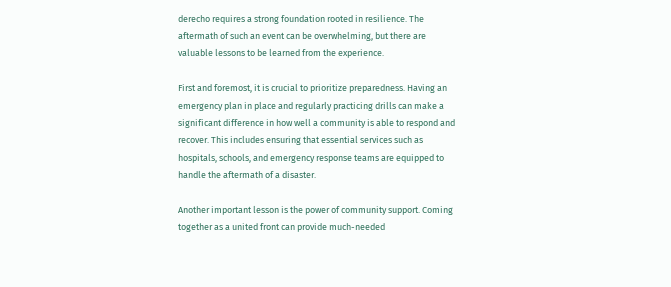derecho requires a strong foundation rooted in resilience. The aftermath of such an event can be overwhelming, but there are valuable lessons to be learned from the experience.

First and foremost, it is crucial to prioritize preparedness. Having an emergency plan in place and regularly practicing drills can make a significant difference in how well a community is able to respond and recover. This includes ensuring that essential services such as hospitals, schools, and emergency response teams are equipped to handle the aftermath of a disaster.

Another important lesson is the power of community support. Coming together as a united front can provide much-needed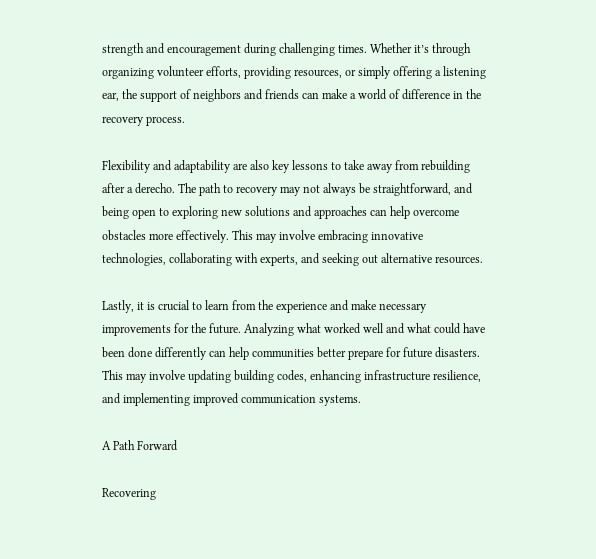strength and encouragement during challenging times. Whether it’s through organizing volunteer efforts, providing resources, or simply offering a listening ear, the support of neighbors and friends can make a world of difference in the recovery process.

Flexibility and adaptability are also key lessons to take away from rebuilding after a derecho. The path to recovery may not always be straightforward, and being open to exploring new solutions and approaches can help overcome obstacles more effectively. This may involve embracing innovative technologies, collaborating with experts, and seeking out alternative resources.

Lastly, it is crucial to learn from the experience and make necessary improvements for the future. Analyzing what worked well and what could have been done differently can help communities better prepare for future disasters. This may involve updating building codes, enhancing infrastructure resilience, and implementing improved communication systems.

A Path Forward

Recovering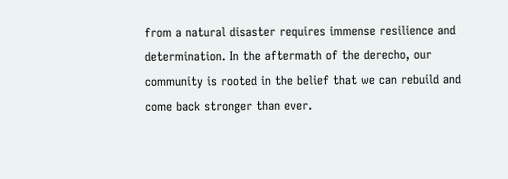from a natural disaster requires immense resilience and determination. In the aftermath of the derecho, our community is rooted in the belief that we can rebuild and come back stronger than ever.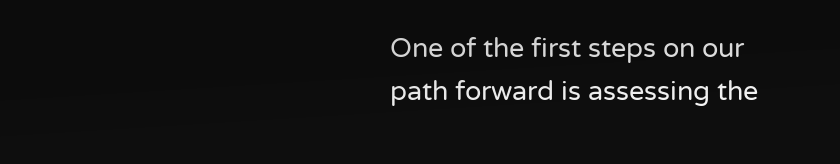One of the first steps on our path forward is assessing the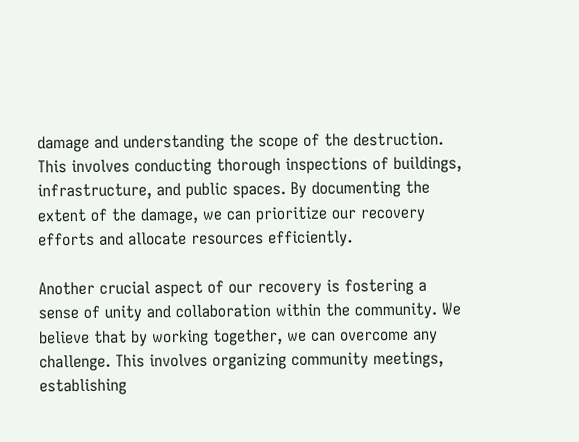damage and understanding the scope of the destruction. This involves conducting thorough inspections of buildings, infrastructure, and public spaces. By documenting the extent of the damage, we can prioritize our recovery efforts and allocate resources efficiently.

Another crucial aspect of our recovery is fostering a sense of unity and collaboration within the community. We believe that by working together, we can overcome any challenge. This involves organizing community meetings, establishing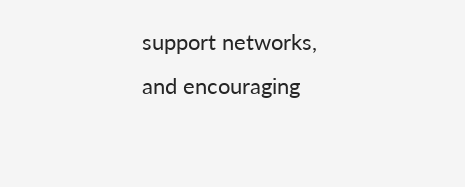support networks, and encouraging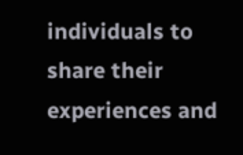individuals to share their experiences and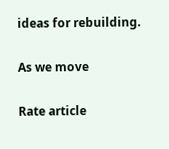ideas for rebuilding.

As we move

Rate article